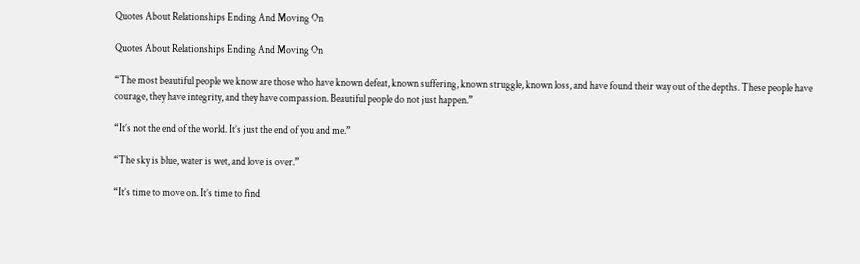Quotes About Relationships Ending And Moving On

Quotes About Relationships Ending And Moving On

“The most beautiful people we know are those who have known defeat, known suffering, known struggle, known loss, and have found their way out of the depths. These people have courage, they have integrity, and they have compassion. Beautiful people do not just happen.”

“It’s not the end of the world. It’s just the end of you and me.”

“The sky is blue, water is wet, and love is over.”

“It’s time to move on. It’s time to find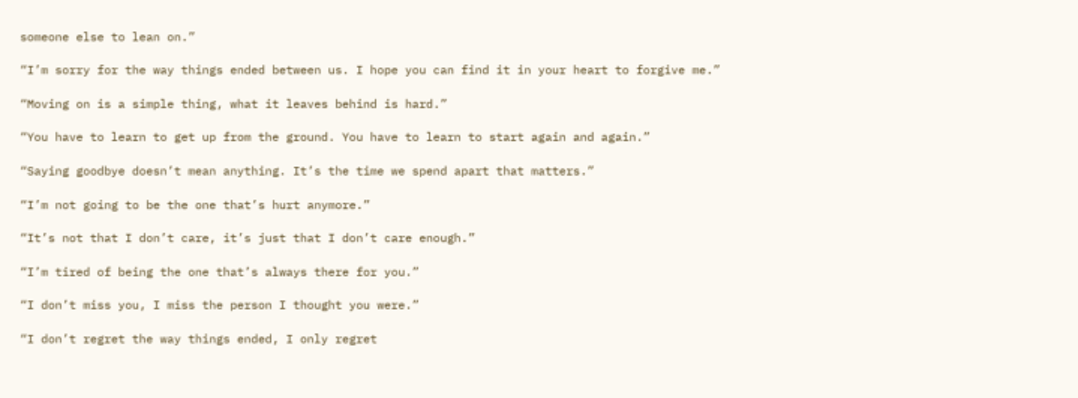someone else to lean on.”

“I’m sorry for the way things ended between us. I hope you can find it in your heart to forgive me.”

“Moving on is a simple thing, what it leaves behind is hard.”

“You have to learn to get up from the ground. You have to learn to start again and again.”

“Saying goodbye doesn’t mean anything. It’s the time we spend apart that matters.”

“I’m not going to be the one that’s hurt anymore.”

“It’s not that I don’t care, it’s just that I don’t care enough.”

“I’m tired of being the one that’s always there for you.”

“I don’t miss you, I miss the person I thought you were.”

“I don’t regret the way things ended, I only regret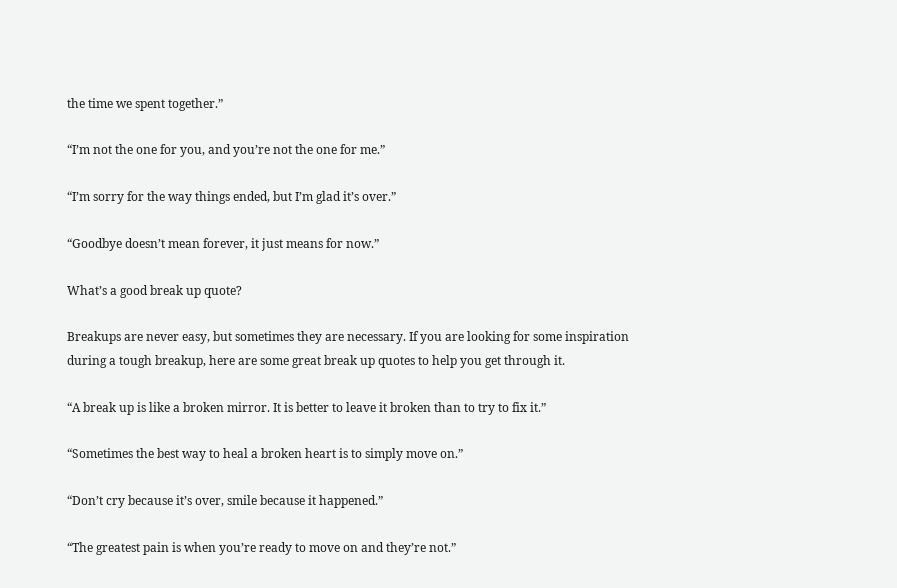the time we spent together.”

“I’m not the one for you, and you’re not the one for me.”

“I’m sorry for the way things ended, but I’m glad it’s over.”

“Goodbye doesn’t mean forever, it just means for now.”

What’s a good break up quote?

Breakups are never easy, but sometimes they are necessary. If you are looking for some inspiration during a tough breakup, here are some great break up quotes to help you get through it.

“A break up is like a broken mirror. It is better to leave it broken than to try to fix it.”

“Sometimes the best way to heal a broken heart is to simply move on.”

“Don’t cry because it’s over, smile because it happened.”

“The greatest pain is when you’re ready to move on and they’re not.”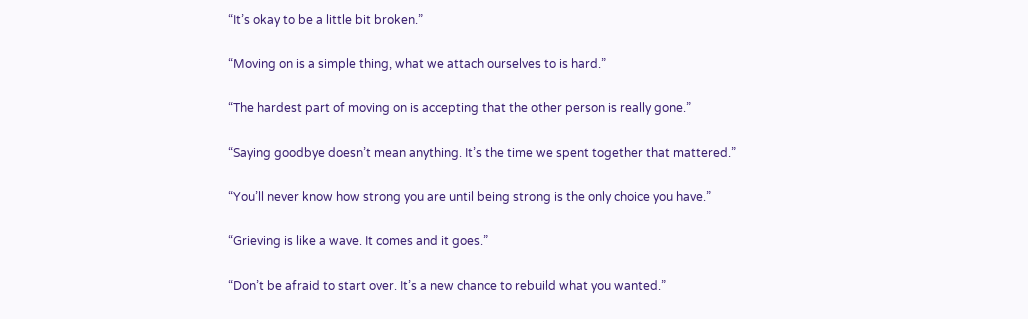“It’s okay to be a little bit broken.”

“Moving on is a simple thing, what we attach ourselves to is hard.”

“The hardest part of moving on is accepting that the other person is really gone.”

“Saying goodbye doesn’t mean anything. It’s the time we spent together that mattered.”

“You’ll never know how strong you are until being strong is the only choice you have.”

“Grieving is like a wave. It comes and it goes.”

“Don’t be afraid to start over. It’s a new chance to rebuild what you wanted.”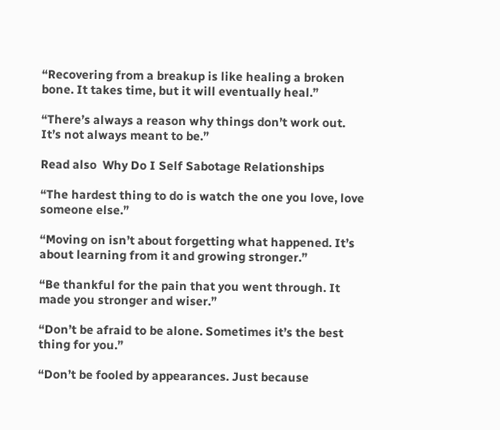“Recovering from a breakup is like healing a broken bone. It takes time, but it will eventually heal.”

“There’s always a reason why things don’t work out. It’s not always meant to be.”

Read also  Why Do I Self Sabotage Relationships

“The hardest thing to do is watch the one you love, love someone else.”

“Moving on isn’t about forgetting what happened. It’s about learning from it and growing stronger.”

“Be thankful for the pain that you went through. It made you stronger and wiser.”

“Don’t be afraid to be alone. Sometimes it’s the best thing for you.”

“Don’t be fooled by appearances. Just because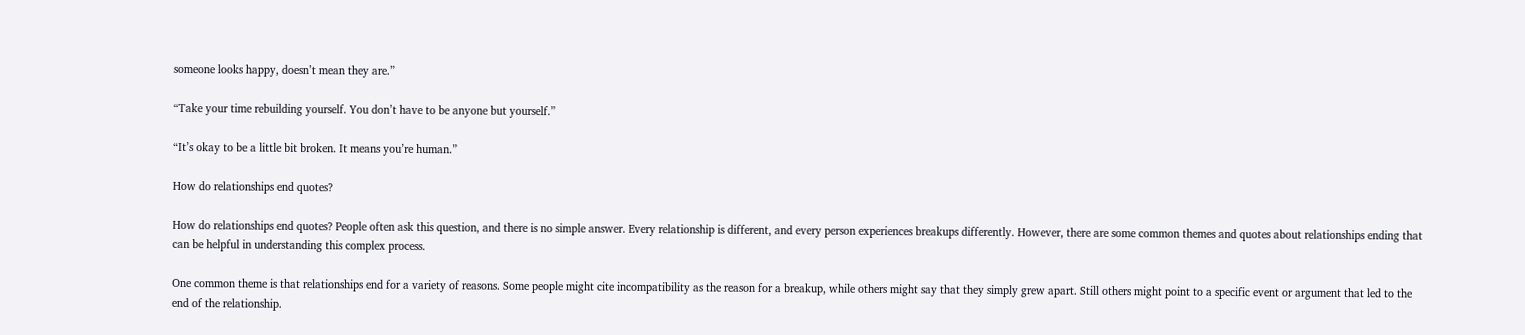someone looks happy, doesn’t mean they are.”

“Take your time rebuilding yourself. You don’t have to be anyone but yourself.”

“It’s okay to be a little bit broken. It means you’re human.”

How do relationships end quotes?

How do relationships end quotes? People often ask this question, and there is no simple answer. Every relationship is different, and every person experiences breakups differently. However, there are some common themes and quotes about relationships ending that can be helpful in understanding this complex process.

One common theme is that relationships end for a variety of reasons. Some people might cite incompatibility as the reason for a breakup, while others might say that they simply grew apart. Still others might point to a specific event or argument that led to the end of the relationship.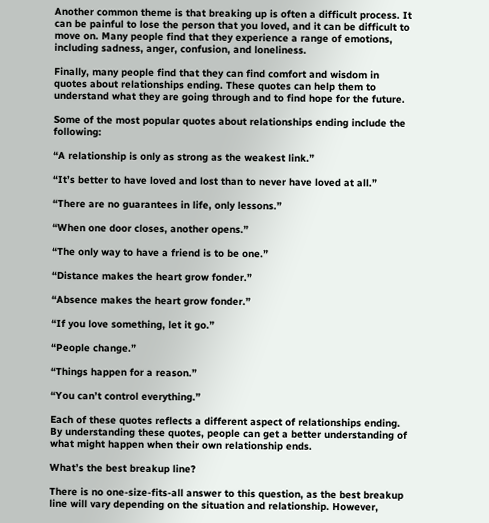Another common theme is that breaking up is often a difficult process. It can be painful to lose the person that you loved, and it can be difficult to move on. Many people find that they experience a range of emotions, including sadness, anger, confusion, and loneliness.

Finally, many people find that they can find comfort and wisdom in quotes about relationships ending. These quotes can help them to understand what they are going through and to find hope for the future.

Some of the most popular quotes about relationships ending include the following:

“A relationship is only as strong as the weakest link.”

“It’s better to have loved and lost than to never have loved at all.”

“There are no guarantees in life, only lessons.”

“When one door closes, another opens.”

“The only way to have a friend is to be one.”

“Distance makes the heart grow fonder.”

“Absence makes the heart grow fonder.”

“If you love something, let it go.”

“People change.”

“Things happen for a reason.”

“You can’t control everything.”

Each of these quotes reflects a different aspect of relationships ending. By understanding these quotes, people can get a better understanding of what might happen when their own relationship ends.

What’s the best breakup line?

There is no one-size-fits-all answer to this question, as the best breakup line will vary depending on the situation and relationship. However,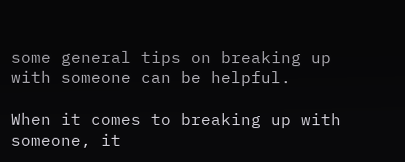some general tips on breaking up with someone can be helpful.

When it comes to breaking up with someone, it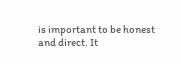is important to be honest and direct. It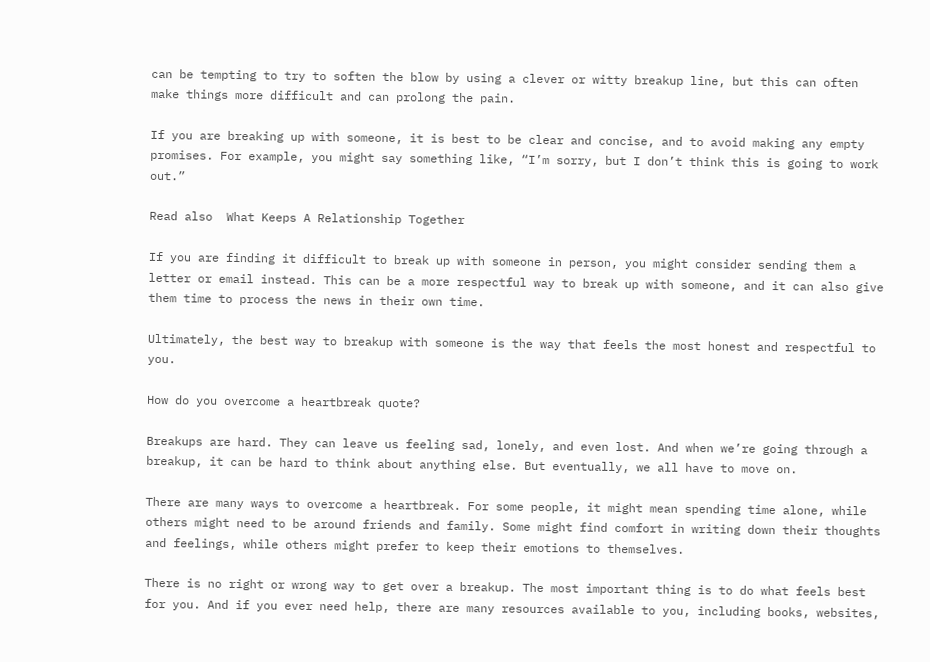can be tempting to try to soften the blow by using a clever or witty breakup line, but this can often make things more difficult and can prolong the pain.

If you are breaking up with someone, it is best to be clear and concise, and to avoid making any empty promises. For example, you might say something like, “I’m sorry, but I don’t think this is going to work out.”

Read also  What Keeps A Relationship Together

If you are finding it difficult to break up with someone in person, you might consider sending them a letter or email instead. This can be a more respectful way to break up with someone, and it can also give them time to process the news in their own time.

Ultimately, the best way to breakup with someone is the way that feels the most honest and respectful to you.

How do you overcome a heartbreak quote?

Breakups are hard. They can leave us feeling sad, lonely, and even lost. And when we’re going through a breakup, it can be hard to think about anything else. But eventually, we all have to move on.

There are many ways to overcome a heartbreak. For some people, it might mean spending time alone, while others might need to be around friends and family. Some might find comfort in writing down their thoughts and feelings, while others might prefer to keep their emotions to themselves.

There is no right or wrong way to get over a breakup. The most important thing is to do what feels best for you. And if you ever need help, there are many resources available to you, including books, websites,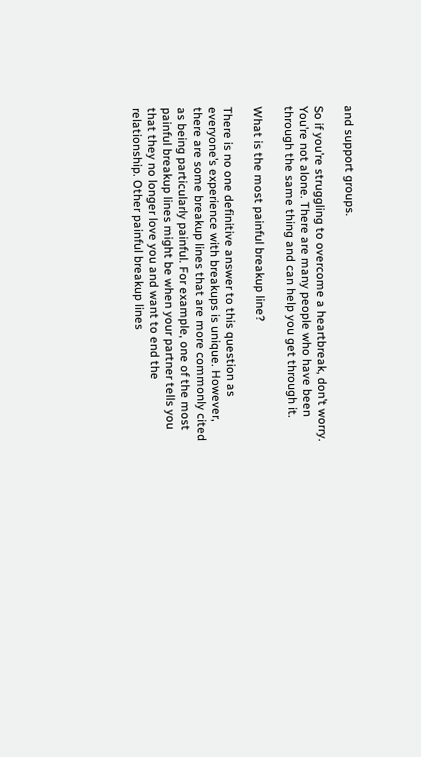and support groups.

So if you’re struggling to overcome a heartbreak, don’t worry. You’re not alone. There are many people who have been through the same thing and can help you get through it.

What is the most painful breakup line?

There is no one definitive answer to this question as everyone’s experience with breakups is unique. However, there are some breakup lines that are more commonly cited as being particularly painful. For example, one of the most painful breakup lines might be when your partner tells you that they no longer love you and want to end the relationship. Other painful breakup lines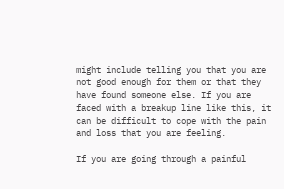might include telling you that you are not good enough for them or that they have found someone else. If you are faced with a breakup line like this, it can be difficult to cope with the pain and loss that you are feeling.

If you are going through a painful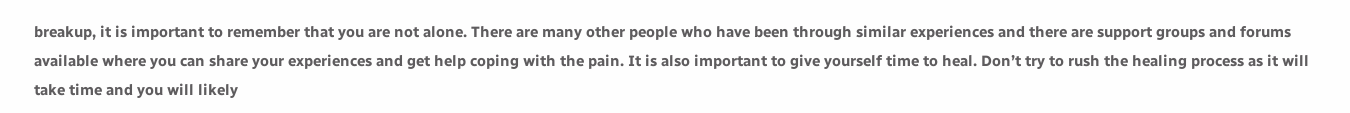breakup, it is important to remember that you are not alone. There are many other people who have been through similar experiences and there are support groups and forums available where you can share your experiences and get help coping with the pain. It is also important to give yourself time to heal. Don’t try to rush the healing process as it will take time and you will likely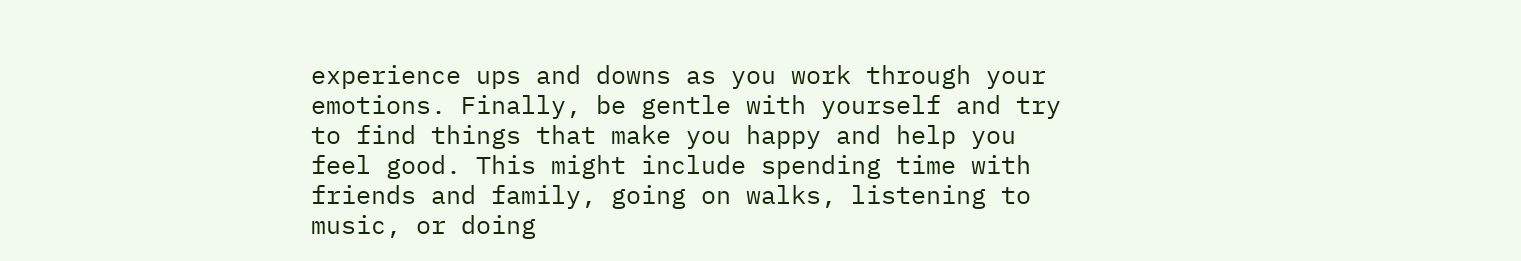experience ups and downs as you work through your emotions. Finally, be gentle with yourself and try to find things that make you happy and help you feel good. This might include spending time with friends and family, going on walks, listening to music, or doing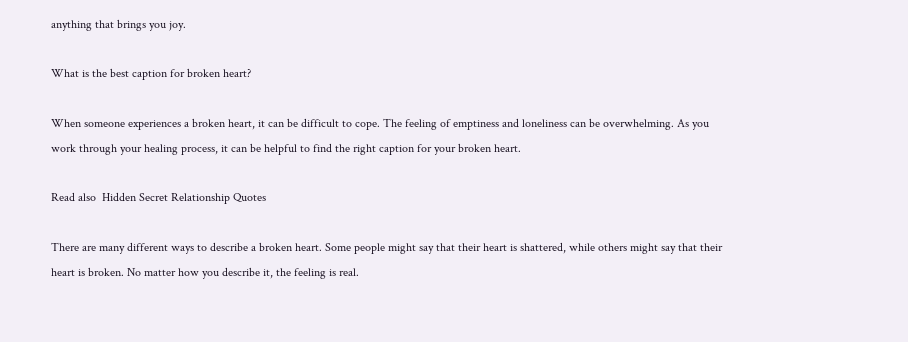anything that brings you joy.

What is the best caption for broken heart?

When someone experiences a broken heart, it can be difficult to cope. The feeling of emptiness and loneliness can be overwhelming. As you work through your healing process, it can be helpful to find the right caption for your broken heart.

Read also  Hidden Secret Relationship Quotes

There are many different ways to describe a broken heart. Some people might say that their heart is shattered, while others might say that their heart is broken. No matter how you describe it, the feeling is real.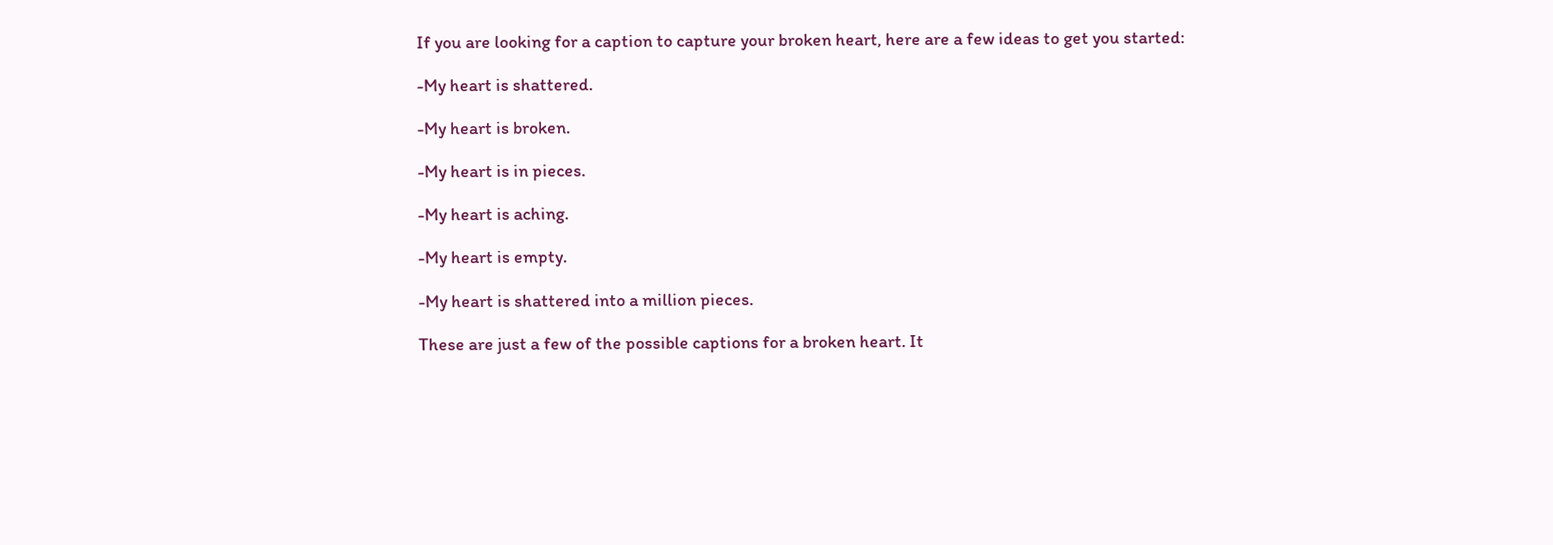If you are looking for a caption to capture your broken heart, here are a few ideas to get you started:

-My heart is shattered.

-My heart is broken.

-My heart is in pieces.

-My heart is aching.

-My heart is empty.

-My heart is shattered into a million pieces.

These are just a few of the possible captions for a broken heart. It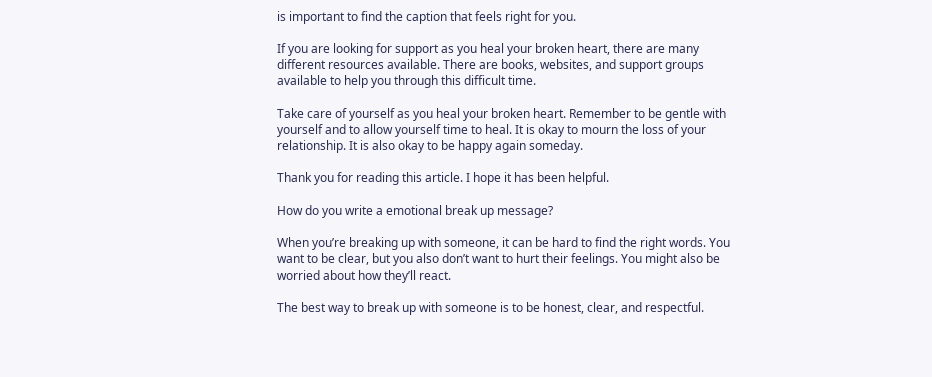is important to find the caption that feels right for you.

If you are looking for support as you heal your broken heart, there are many different resources available. There are books, websites, and support groups available to help you through this difficult time.

Take care of yourself as you heal your broken heart. Remember to be gentle with yourself and to allow yourself time to heal. It is okay to mourn the loss of your relationship. It is also okay to be happy again someday.

Thank you for reading this article. I hope it has been helpful.

How do you write a emotional break up message?

When you’re breaking up with someone, it can be hard to find the right words. You want to be clear, but you also don’t want to hurt their feelings. You might also be worried about how they’ll react.

The best way to break up with someone is to be honest, clear, and respectful.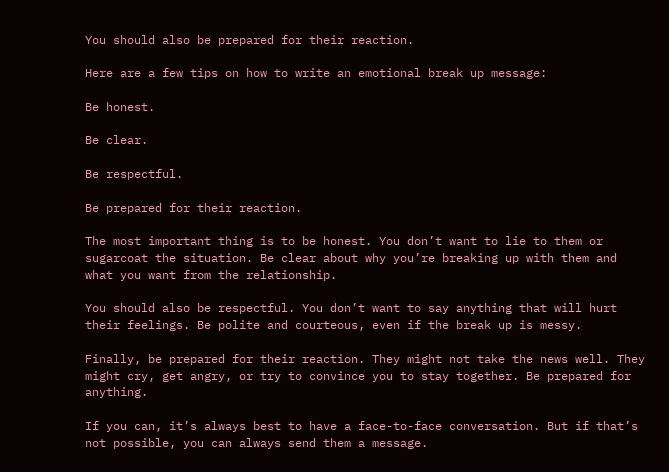You should also be prepared for their reaction.

Here are a few tips on how to write an emotional break up message:

Be honest.

Be clear.

Be respectful.

Be prepared for their reaction.

The most important thing is to be honest. You don’t want to lie to them or sugarcoat the situation. Be clear about why you’re breaking up with them and what you want from the relationship.

You should also be respectful. You don’t want to say anything that will hurt their feelings. Be polite and courteous, even if the break up is messy.

Finally, be prepared for their reaction. They might not take the news well. They might cry, get angry, or try to convince you to stay together. Be prepared for anything.

If you can, it’s always best to have a face-to-face conversation. But if that’s not possible, you can always send them a message.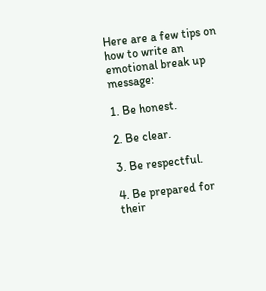Here are a few tips on how to write an emotional break up message:

1. Be honest.

2. Be clear.

3. Be respectful.

4. Be prepared for their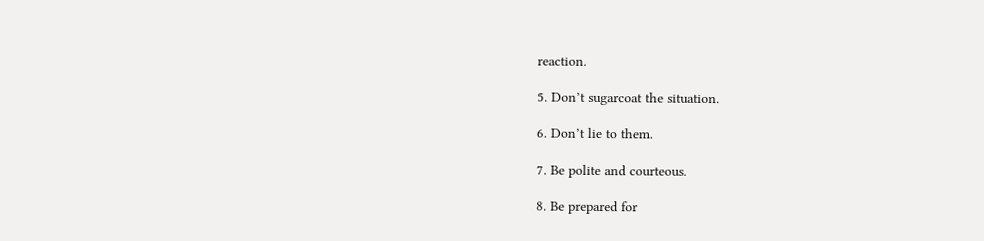reaction.

5. Don’t sugarcoat the situation.

6. Don’t lie to them.

7. Be polite and courteous.

8. Be prepared for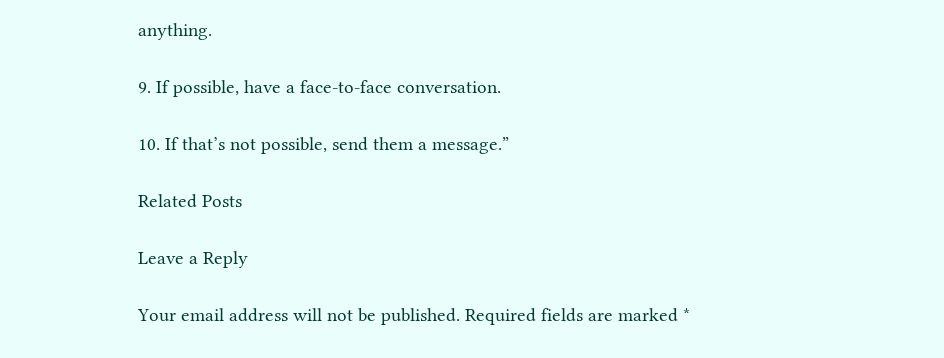anything.

9. If possible, have a face-to-face conversation.

10. If that’s not possible, send them a message.”

Related Posts

Leave a Reply

Your email address will not be published. Required fields are marked *